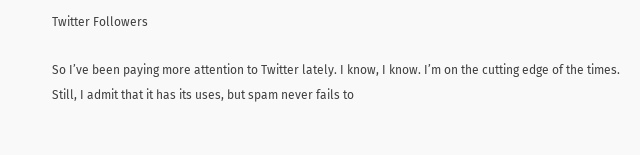Twitter Followers

So I’ve been paying more attention to Twitter lately. I know, I know. I’m on the cutting edge of the times. Still, I admit that it has its uses, but spam never fails to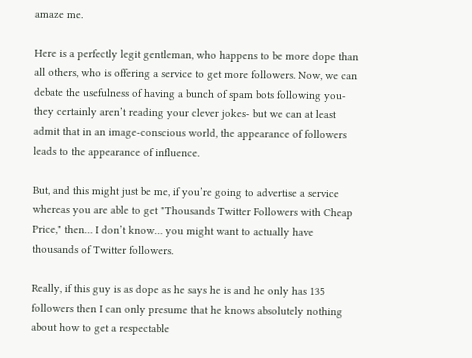amaze me.

Here is a perfectly legit gentleman, who happens to be more dope than all others, who is offering a service to get more followers. Now, we can debate the usefulness of having a bunch of spam bots following you- they certainly aren’t reading your clever jokes- but we can at least admit that in an image-conscious world, the appearance of followers leads to the appearance of influence.

But, and this might just be me, if you’re going to advertise a service whereas you are able to get "Thousands Twitter Followers with Cheap Price," then… I don’t know… you might want to actually have thousands of Twitter followers.

Really, if this guy is as dope as he says he is and he only has 135 followers then I can only presume that he knows absolutely nothing about how to get a respectable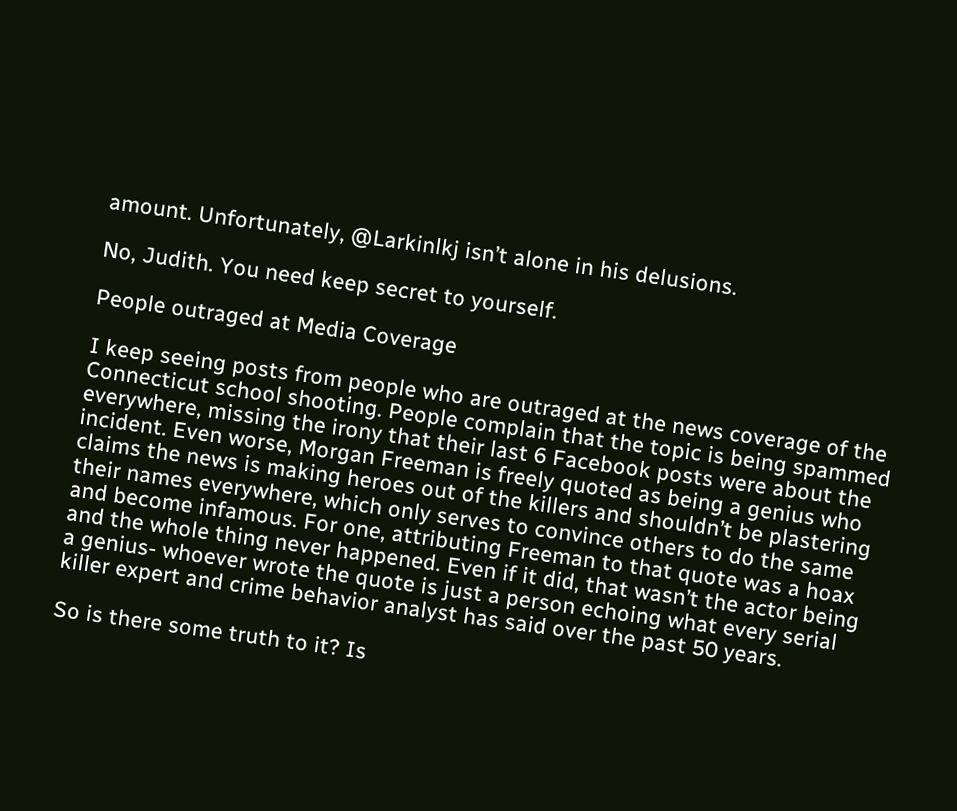amount. Unfortunately, @Larkinlkj isn’t alone in his delusions.

No, Judith. You need keep secret to yourself.

People outraged at Media Coverage

I keep seeing posts from people who are outraged at the news coverage of the Connecticut school shooting. People complain that the topic is being spammed everywhere, missing the irony that their last 6 Facebook posts were about the incident. Even worse, Morgan Freeman is freely quoted as being a genius who claims the news is making heroes out of the killers and shouldn’t be plastering their names everywhere, which only serves to convince others to do the same and become infamous. For one, attributing Freeman to that quote was a hoax and the whole thing never happened. Even if it did, that wasn’t the actor being a genius- whoever wrote the quote is just a person echoing what every serial killer expert and crime behavior analyst has said over the past 50 years.

So is there some truth to it? Is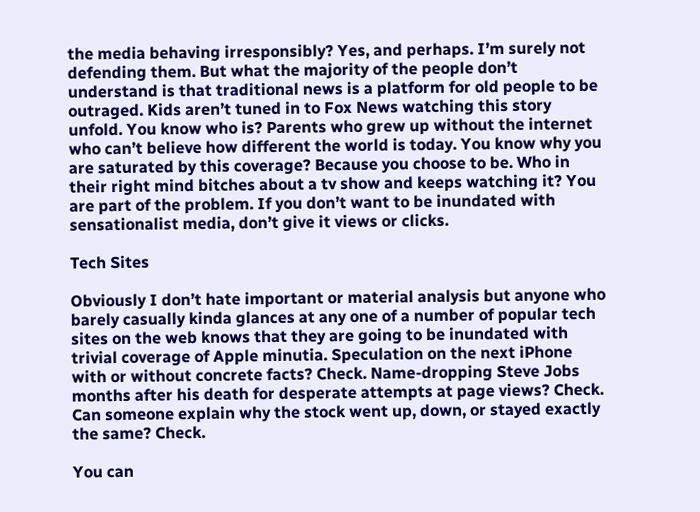the media behaving irresponsibly? Yes, and perhaps. I’m surely not defending them. But what the majority of the people don’t understand is that traditional news is a platform for old people to be outraged. Kids aren’t tuned in to Fox News watching this story unfold. You know who is? Parents who grew up without the internet who can’t believe how different the world is today. You know why you are saturated by this coverage? Because you choose to be. Who in their right mind bitches about a tv show and keeps watching it? You are part of the problem. If you don’t want to be inundated with sensationalist media, don’t give it views or clicks.

Tech Sites

Obviously I don’t hate important or material analysis but anyone who barely casually kinda glances at any one of a number of popular tech sites on the web knows that they are going to be inundated with trivial coverage of Apple minutia. Speculation on the next iPhone with or without concrete facts? Check. Name-dropping Steve Jobs months after his death for desperate attempts at page views? Check. Can someone explain why the stock went up, down, or stayed exactly the same? Check.

You can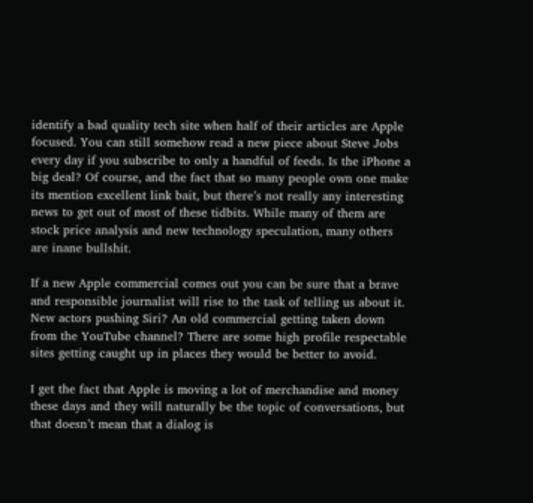identify a bad quality tech site when half of their articles are Apple focused. You can still somehow read a new piece about Steve Jobs every day if you subscribe to only a handful of feeds. Is the iPhone a big deal? Of course, and the fact that so many people own one make its mention excellent link bait, but there’s not really any interesting news to get out of most of these tidbits. While many of them are stock price analysis and new technology speculation, many others are inane bullshit.

If a new Apple commercial comes out you can be sure that a brave and responsible journalist will rise to the task of telling us about it. New actors pushing Siri? An old commercial getting taken down from the YouTube channel? There are some high profile respectable sites getting caught up in places they would be better to avoid.

I get the fact that Apple is moving a lot of merchandise and money these days and they will naturally be the topic of conversations, but that doesn’t mean that a dialog is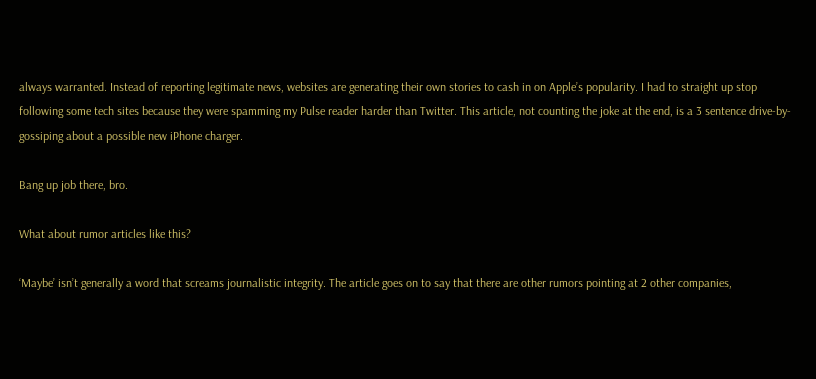always warranted. Instead of reporting legitimate news, websites are generating their own stories to cash in on Apple’s popularity. I had to straight up stop following some tech sites because they were spamming my Pulse reader harder than Twitter. This article, not counting the joke at the end, is a 3 sentence drive-by-gossiping about a possible new iPhone charger.

Bang up job there, bro.

What about rumor articles like this?

‘Maybe’ isn’t generally a word that screams journalistic integrity. The article goes on to say that there are other rumors pointing at 2 other companies,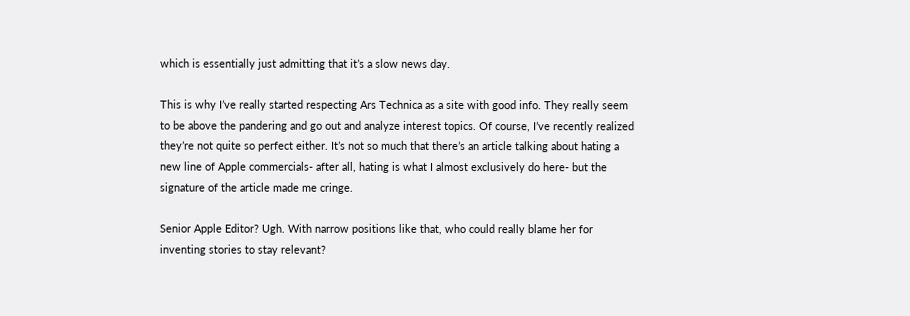which is essentially just admitting that it’s a slow news day.

This is why I’ve really started respecting Ars Technica as a site with good info. They really seem to be above the pandering and go out and analyze interest topics. Of course, I’ve recently realized they’re not quite so perfect either. It’s not so much that there’s an article talking about hating a new line of Apple commercials- after all, hating is what I almost exclusively do here- but the signature of the article made me cringe.

Senior Apple Editor? Ugh. With narrow positions like that, who could really blame her for inventing stories to stay relevant?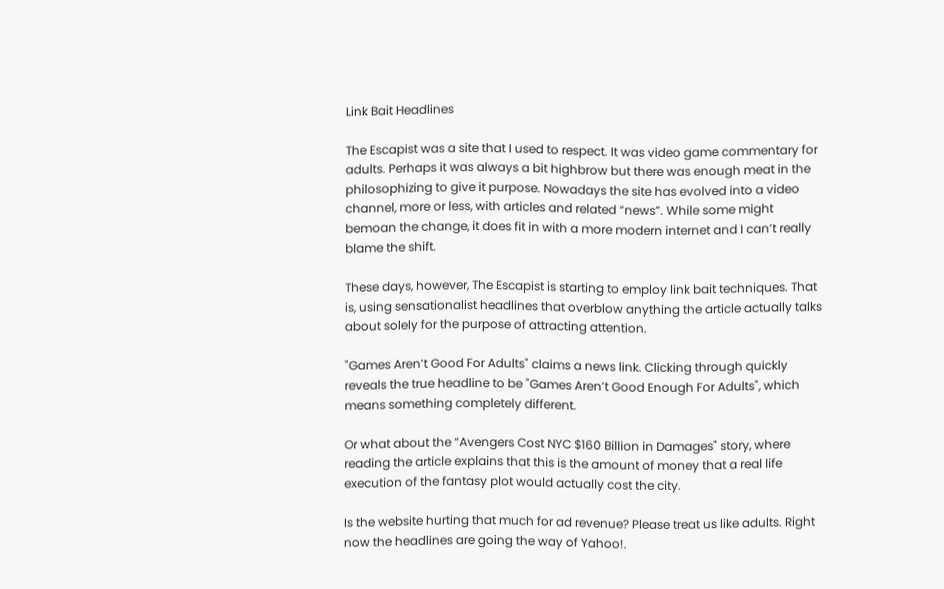Link Bait Headlines

The Escapist was a site that I used to respect. It was video game commentary for adults. Perhaps it was always a bit highbrow but there was enough meat in the philosophizing to give it purpose. Nowadays the site has evolved into a video channel, more or less, with articles and related “news”. While some might bemoan the change, it does fit in with a more modern internet and I can’t really blame the shift.

These days, however, The Escapist is starting to employ link bait techniques. That is, using sensationalist headlines that overblow anything the article actually talks about solely for the purpose of attracting attention.

"Games Aren’t Good For Adults" claims a news link. Clicking through quickly reveals the true headline to be "Games Aren’t Good Enough For Adults", which means something completely different.

Or what about the “Avengers Cost NYC $160 Billion in Damages" story, where reading the article explains that this is the amount of money that a real life execution of the fantasy plot would actually cost the city.

Is the website hurting that much for ad revenue? Please treat us like adults. Right now the headlines are going the way of Yahoo!.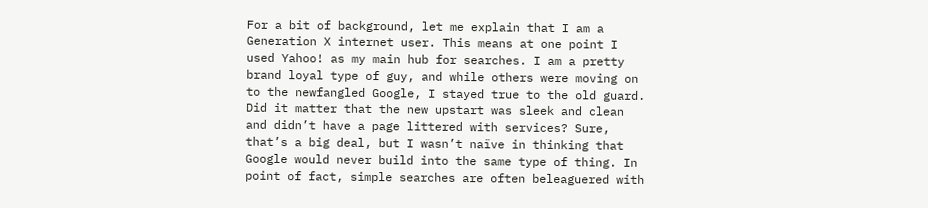For a bit of background, let me explain that I am a Generation X internet user. This means at one point I used Yahoo! as my main hub for searches. I am a pretty brand loyal type of guy, and while others were moving on to the newfangled Google, I stayed true to the old guard. Did it matter that the new upstart was sleek and clean and didn’t have a page littered with services? Sure, that’s a big deal, but I wasn’t naïve in thinking that Google would never build into the same type of thing. In point of fact, simple searches are often beleaguered with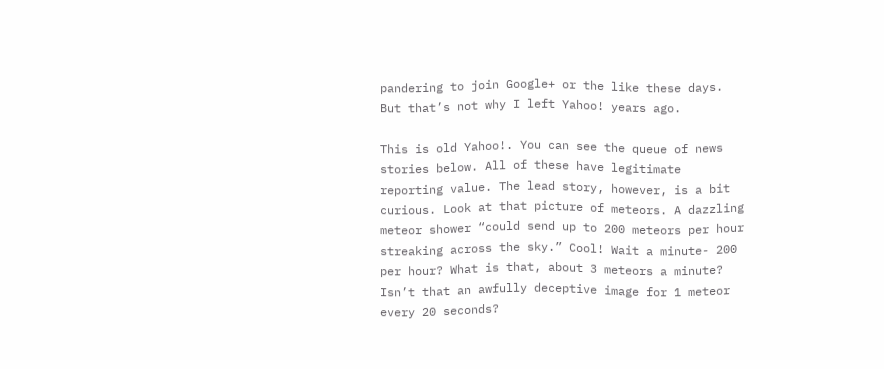pandering to join Google+ or the like these days. But that’s not why I left Yahoo! years ago.

This is old Yahoo!. You can see the queue of news stories below. All of these have legitimate reporting value. The lead story, however, is a bit curious. Look at that picture of meteors. A dazzling meteor shower “could send up to 200 meteors per hour streaking across the sky.” Cool! Wait a minute- 200 per hour? What is that, about 3 meteors a minute? Isn’t that an awfully deceptive image for 1 meteor every 20 seconds?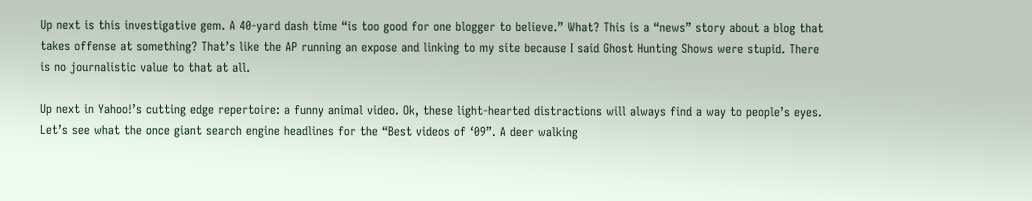Up next is this investigative gem. A 40-yard dash time “is too good for one blogger to believe.” What? This is a “news” story about a blog that takes offense at something? That’s like the AP running an expose and linking to my site because I said Ghost Hunting Shows were stupid. There is no journalistic value to that at all.

Up next in Yahoo!’s cutting edge repertoire: a funny animal video. Ok, these light-hearted distractions will always find a way to people’s eyes. Let’s see what the once giant search engine headlines for the “Best videos of ‘09”. A deer walking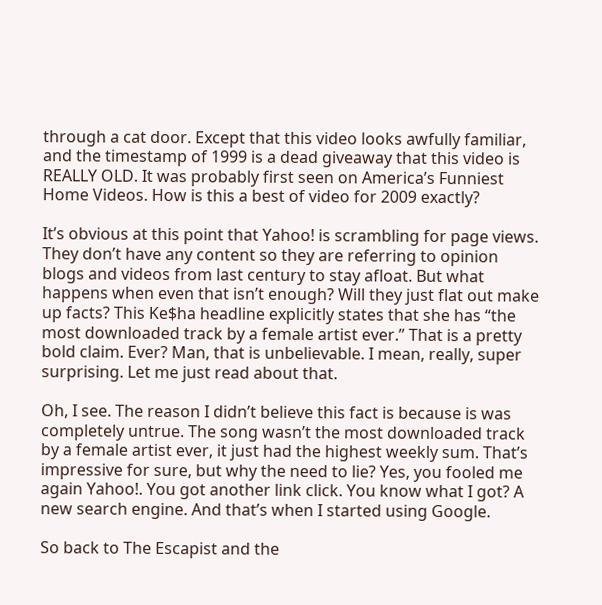through a cat door. Except that this video looks awfully familiar, and the timestamp of 1999 is a dead giveaway that this video is REALLY OLD. It was probably first seen on America’s Funniest Home Videos. How is this a best of video for 2009 exactly?

It’s obvious at this point that Yahoo! is scrambling for page views. They don’t have any content so they are referring to opinion blogs and videos from last century to stay afloat. But what happens when even that isn’t enough? Will they just flat out make up facts? This Ke$ha headline explicitly states that she has “the most downloaded track by a female artist ever.” That is a pretty bold claim. Ever? Man, that is unbelievable. I mean, really, super surprising. Let me just read about that.

Oh, I see. The reason I didn’t believe this fact is because is was completely untrue. The song wasn’t the most downloaded track by a female artist ever, it just had the highest weekly sum. That’s impressive for sure, but why the need to lie? Yes, you fooled me again Yahoo!. You got another link click. You know what I got? A new search engine. And that’s when I started using Google.

So back to The Escapist and the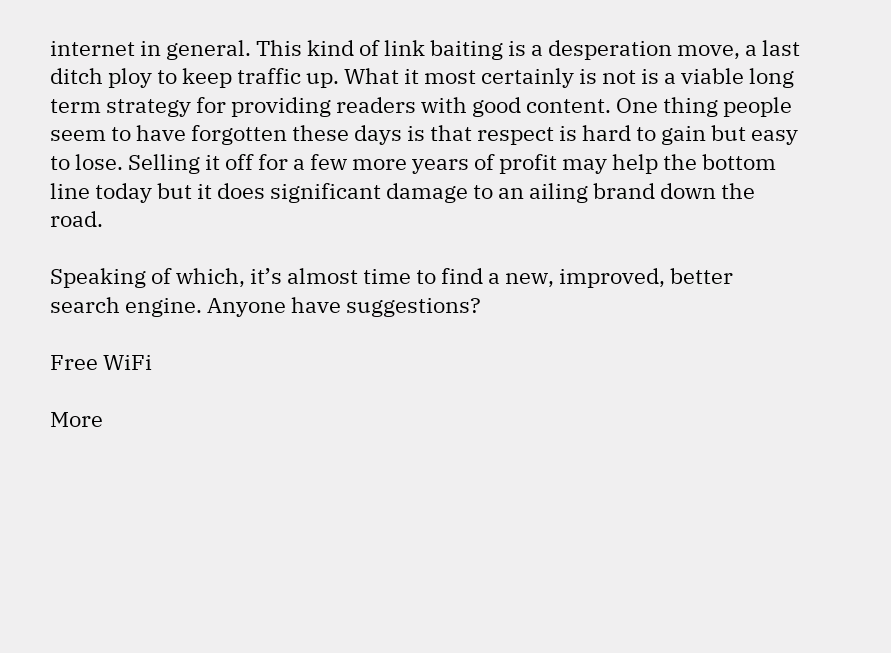internet in general. This kind of link baiting is a desperation move, a last ditch ploy to keep traffic up. What it most certainly is not is a viable long term strategy for providing readers with good content. One thing people seem to have forgotten these days is that respect is hard to gain but easy to lose. Selling it off for a few more years of profit may help the bottom line today but it does significant damage to an ailing brand down the road.

Speaking of which, it’s almost time to find a new, improved, better search engine. Anyone have suggestions?

Free WiFi

More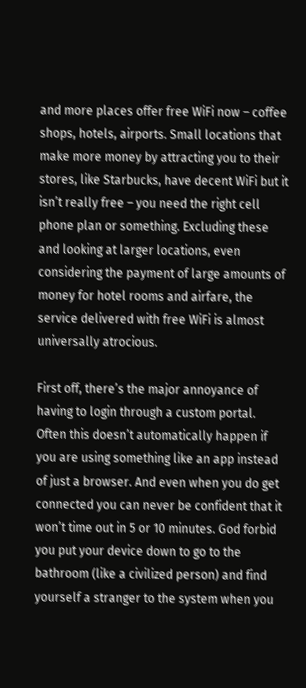and more places offer free WiFi now – coffee shops, hotels, airports. Small locations that make more money by attracting you to their stores, like Starbucks, have decent WiFi but it isn’t really free – you need the right cell phone plan or something. Excluding these and looking at larger locations, even considering the payment of large amounts of money for hotel rooms and airfare, the service delivered with free WiFi is almost universally atrocious.

First off, there’s the major annoyance of having to login through a custom portal. Often this doesn’t automatically happen if you are using something like an app instead of just a browser. And even when you do get connected you can never be confident that it won’t time out in 5 or 10 minutes. God forbid you put your device down to go to the bathroom (like a civilized person) and find yourself a stranger to the system when you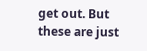get out. But these are just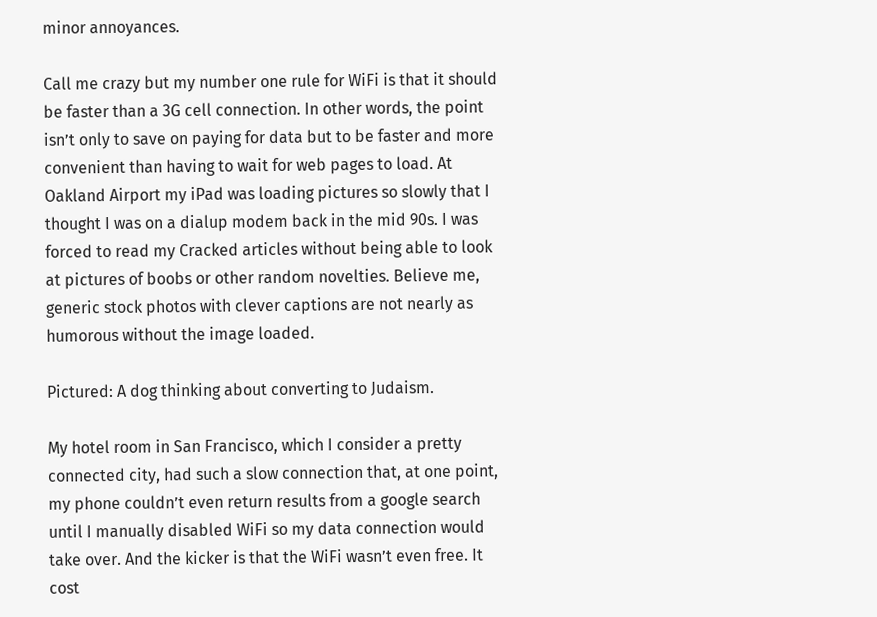minor annoyances.

Call me crazy but my number one rule for WiFi is that it should be faster than a 3G cell connection. In other words, the point isn’t only to save on paying for data but to be faster and more convenient than having to wait for web pages to load. At Oakland Airport my iPad was loading pictures so slowly that I thought I was on a dialup modem back in the mid 90s. I was forced to read my Cracked articles without being able to look at pictures of boobs or other random novelties. Believe me, generic stock photos with clever captions are not nearly as humorous without the image loaded.

Pictured: A dog thinking about converting to Judaism.

My hotel room in San Francisco, which I consider a pretty connected city, had such a slow connection that, at one point, my phone couldn’t even return results from a google search until I manually disabled WiFi so my data connection would take over. And the kicker is that the WiFi wasn’t even free. It cost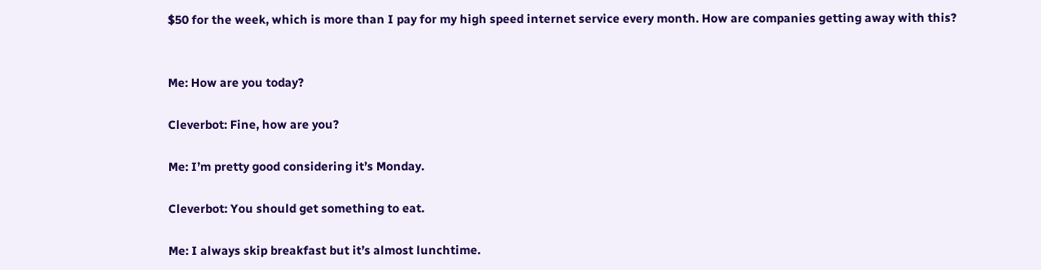$50 for the week, which is more than I pay for my high speed internet service every month. How are companies getting away with this?


Me: How are you today?

Cleverbot: Fine, how are you?

Me: I’m pretty good considering it’s Monday.

Cleverbot: You should get something to eat.

Me: I always skip breakfast but it’s almost lunchtime.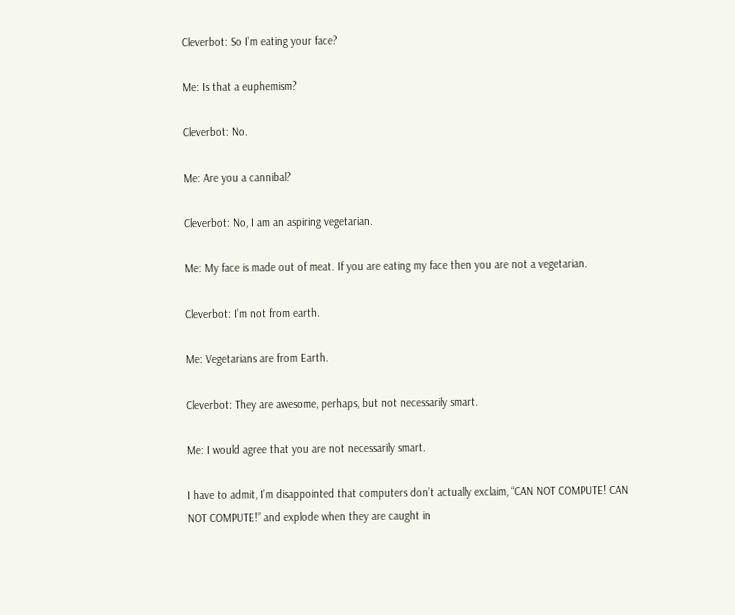Cleverbot: So I’m eating your face?

Me: Is that a euphemism?

Cleverbot: No.

Me: Are you a cannibal?

Cleverbot: No, I am an aspiring vegetarian.

Me: My face is made out of meat. If you are eating my face then you are not a vegetarian.

Cleverbot: I’m not from earth.

Me: Vegetarians are from Earth.

Cleverbot: They are awesome, perhaps, but not necessarily smart.

Me: I would agree that you are not necessarily smart.

I have to admit, I’m disappointed that computers don’t actually exclaim, “CAN NOT COMPUTE! CAN NOT COMPUTE!” and explode when they are caught in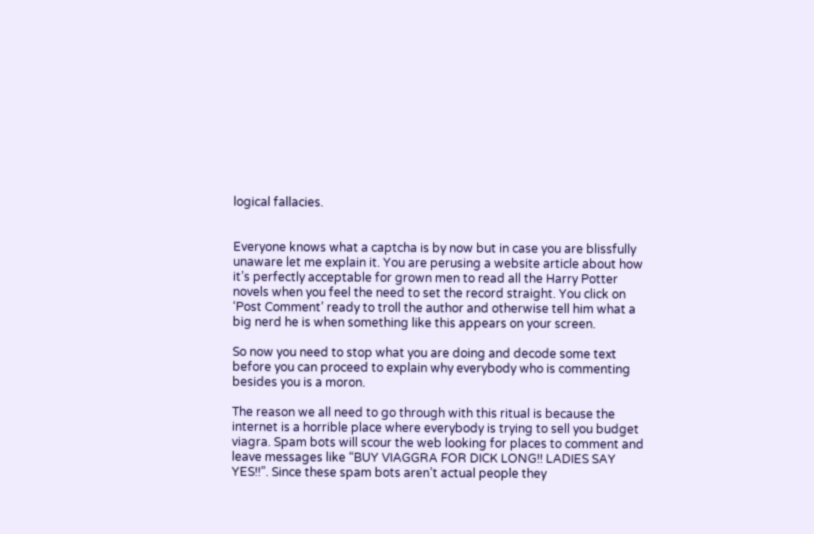logical fallacies.


Everyone knows what a captcha is by now but in case you are blissfully unaware let me explain it. You are perusing a website article about how it’s perfectly acceptable for grown men to read all the Harry Potter novels when you feel the need to set the record straight. You click on ‘Post Comment’ ready to troll the author and otherwise tell him what a big nerd he is when something like this appears on your screen.

So now you need to stop what you are doing and decode some text before you can proceed to explain why everybody who is commenting besides you is a moron.

The reason we all need to go through with this ritual is because the internet is a horrible place where everybody is trying to sell you budget viagra. Spam bots will scour the web looking for places to comment and leave messages like “BUY VIAGGRA FOR DICK LONG!! LADIES SAY YES!!”. Since these spam bots aren’t actual people they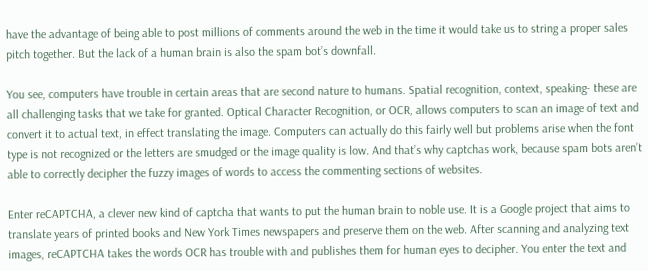have the advantage of being able to post millions of comments around the web in the time it would take us to string a proper sales pitch together. But the lack of a human brain is also the spam bot’s downfall.

You see, computers have trouble in certain areas that are second nature to humans. Spatial recognition, context, speaking- these are all challenging tasks that we take for granted. Optical Character Recognition, or OCR, allows computers to scan an image of text and convert it to actual text, in effect translating the image. Computers can actually do this fairly well but problems arise when the font type is not recognized or the letters are smudged or the image quality is low. And that’s why captchas work, because spam bots aren’t able to correctly decipher the fuzzy images of words to access the commenting sections of websites.

Enter reCAPTCHA, a clever new kind of captcha that wants to put the human brain to noble use. It is a Google project that aims to translate years of printed books and New York Times newspapers and preserve them on the web. After scanning and analyzing text images, reCAPTCHA takes the words OCR has trouble with and publishes them for human eyes to decipher. You enter the text and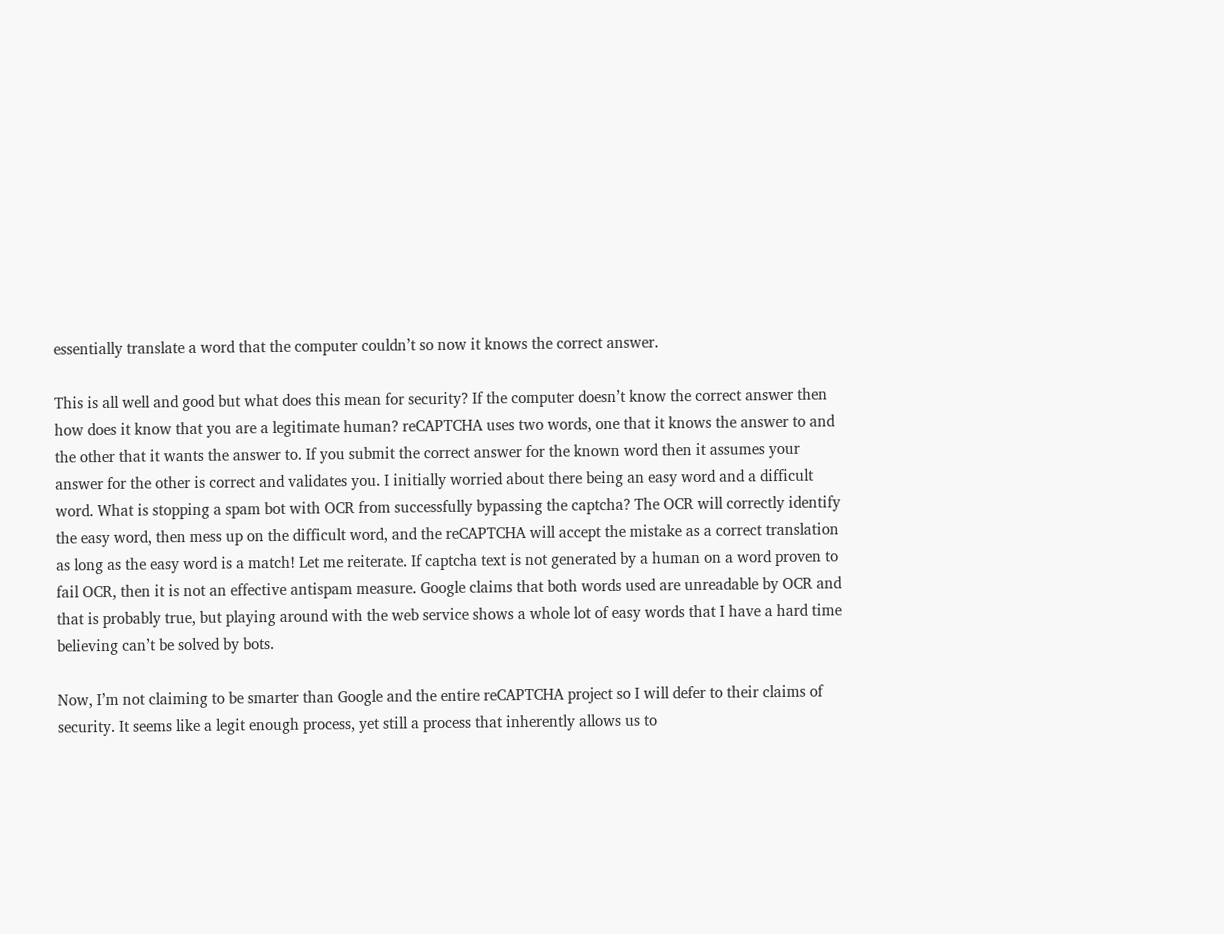essentially translate a word that the computer couldn’t so now it knows the correct answer.

This is all well and good but what does this mean for security? If the computer doesn’t know the correct answer then how does it know that you are a legitimate human? reCAPTCHA uses two words, one that it knows the answer to and the other that it wants the answer to. If you submit the correct answer for the known word then it assumes your answer for the other is correct and validates you. I initially worried about there being an easy word and a difficult word. What is stopping a spam bot with OCR from successfully bypassing the captcha? The OCR will correctly identify the easy word, then mess up on the difficult word, and the reCAPTCHA will accept the mistake as a correct translation as long as the easy word is a match! Let me reiterate. If captcha text is not generated by a human on a word proven to fail OCR, then it is not an effective antispam measure. Google claims that both words used are unreadable by OCR and that is probably true, but playing around with the web service shows a whole lot of easy words that I have a hard time believing can’t be solved by bots.

Now, I’m not claiming to be smarter than Google and the entire reCAPTCHA project so I will defer to their claims of security. It seems like a legit enough process, yet still a process that inherently allows us to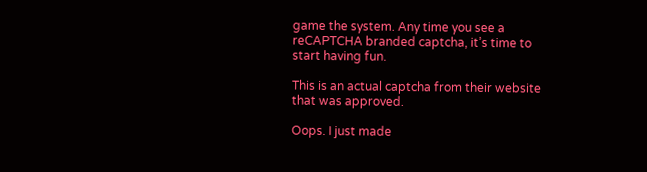game the system. Any time you see a reCAPTCHA branded captcha, it’s time to start having fun.

This is an actual captcha from their website that was approved.

Oops. I just made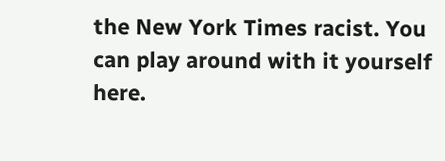the New York Times racist. You can play around with it yourself here.